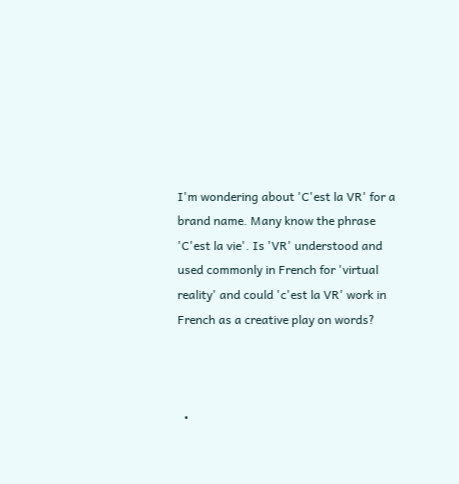I'm wondering about 'C'est la VR' for a brand name. Many know the phrase 'C'est la vie'. Is 'VR' understood and used commonly in French for 'virtual reality' and could 'c'est la VR' work in French as a creative play on words?



  •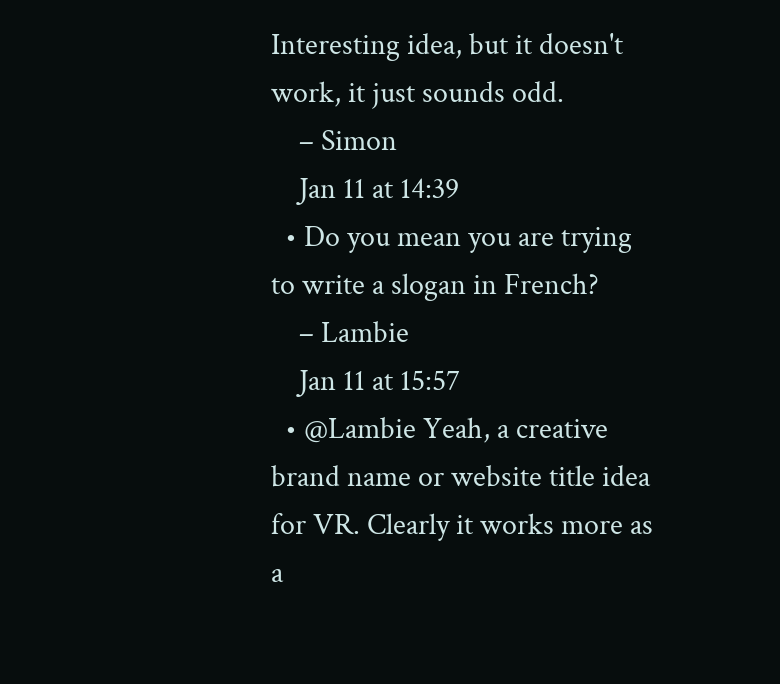Interesting idea, but it doesn't work, it just sounds odd.
    – Simon
    Jan 11 at 14:39
  • Do you mean you are trying to write a slogan in French?
    – Lambie
    Jan 11 at 15:57
  • @Lambie Yeah, a creative brand name or website title idea for VR. Clearly it works more as a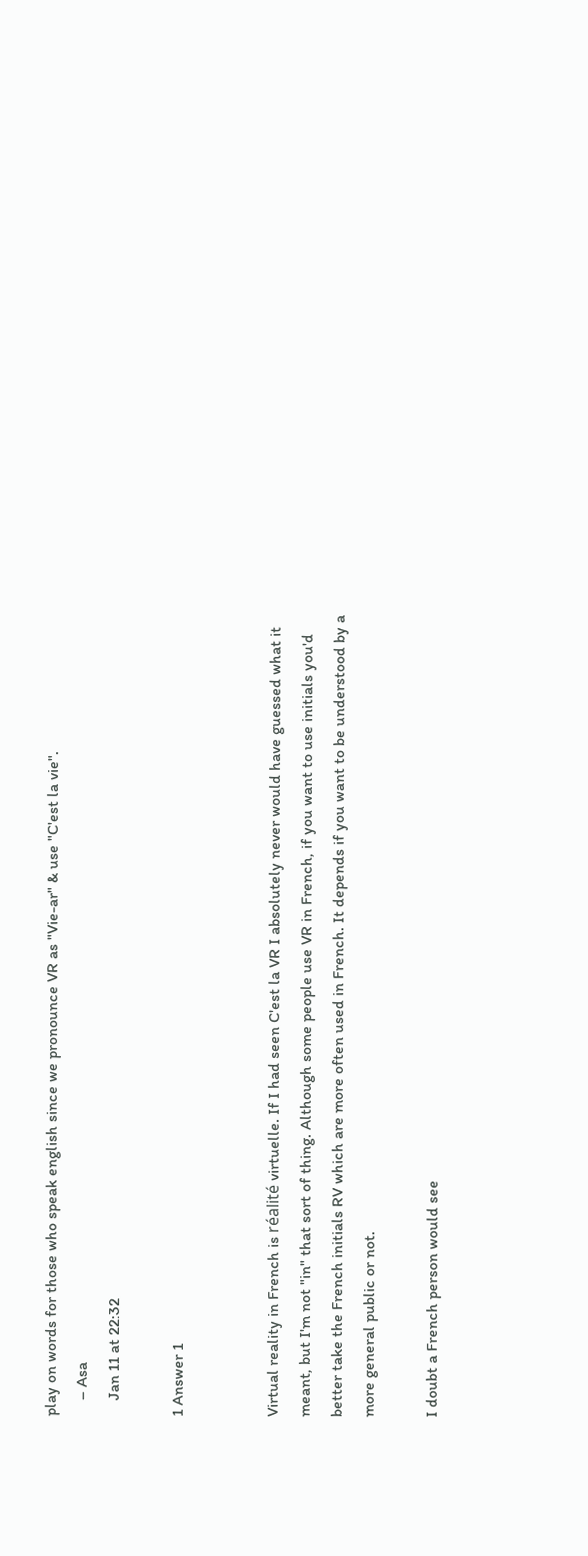play on words for those who speak english since we pronounce VR as "Vie-ar" & use "C'est la vie".
    – Asa
    Jan 11 at 22:32

1 Answer 1


Virtual reality in French is réalité virtuelle. If I had seen C'est la VR I absolutely never would have guessed what it meant, but I'm not "in" that sort of thing. Although some people use VR in French, if you want to use initials you'd better take the French initials RV which are more often used in French. It depends if you want to be understood by a more general public or not.

I doubt a French person would see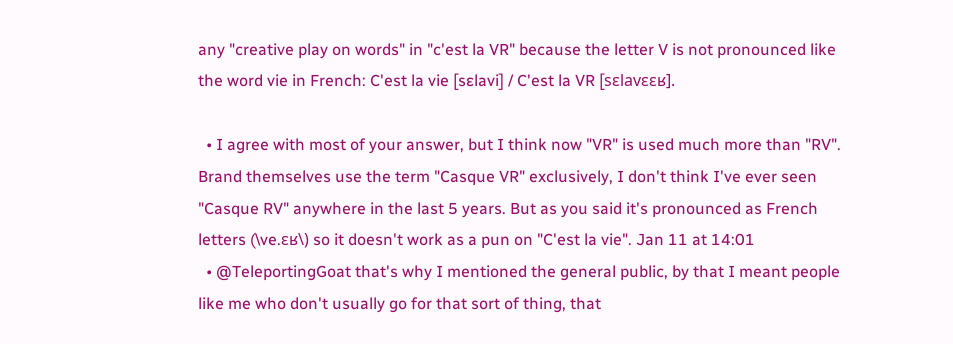any "creative play on words" in "c'est la VR" because the letter V is not pronounced like the word vie in French: C'est la vie [sɛlavi] / C'est la VR [sɛlavɛɛʁ].

  • I agree with most of your answer, but I think now "VR" is used much more than "RV". Brand themselves use the term "Casque VR" exclusively, I don't think I've ever seen "Casque RV" anywhere in the last 5 years. But as you said it's pronounced as French letters (\ve.ɛʁ\) so it doesn't work as a pun on "C'est la vie". Jan 11 at 14:01
  • @TeleportingGoat that's why I mentioned the general public, by that I meant people like me who don't usually go for that sort of thing, that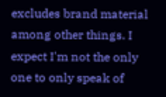excludes brand material among other things. I expect I'm not the only one to only speak of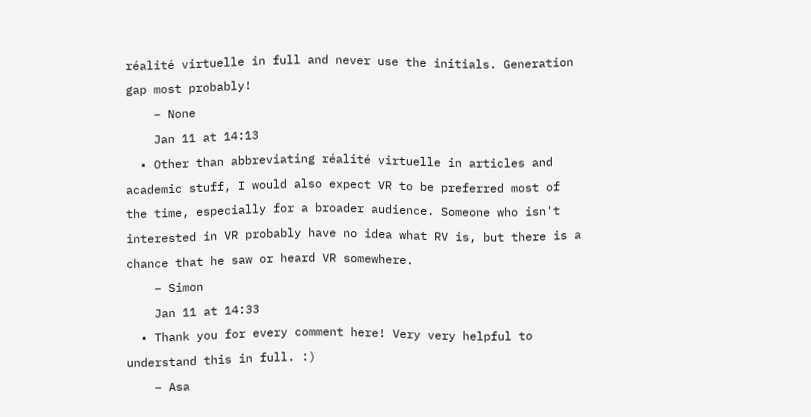réalité virtuelle in full and never use the initials. Generation gap most probably!
    – None
    Jan 11 at 14:13
  • Other than abbreviating réalité virtuelle in articles and academic stuff, I would also expect VR to be preferred most of the time, especially for a broader audience. Someone who isn't interested in VR probably have no idea what RV is, but there is a chance that he saw or heard VR somewhere.
    – Simon
    Jan 11 at 14:33
  • Thank you for every comment here! Very very helpful to understand this in full. :)
    – Asa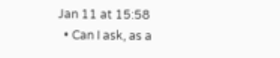Jan 11 at 15:58
  • Can I ask, as a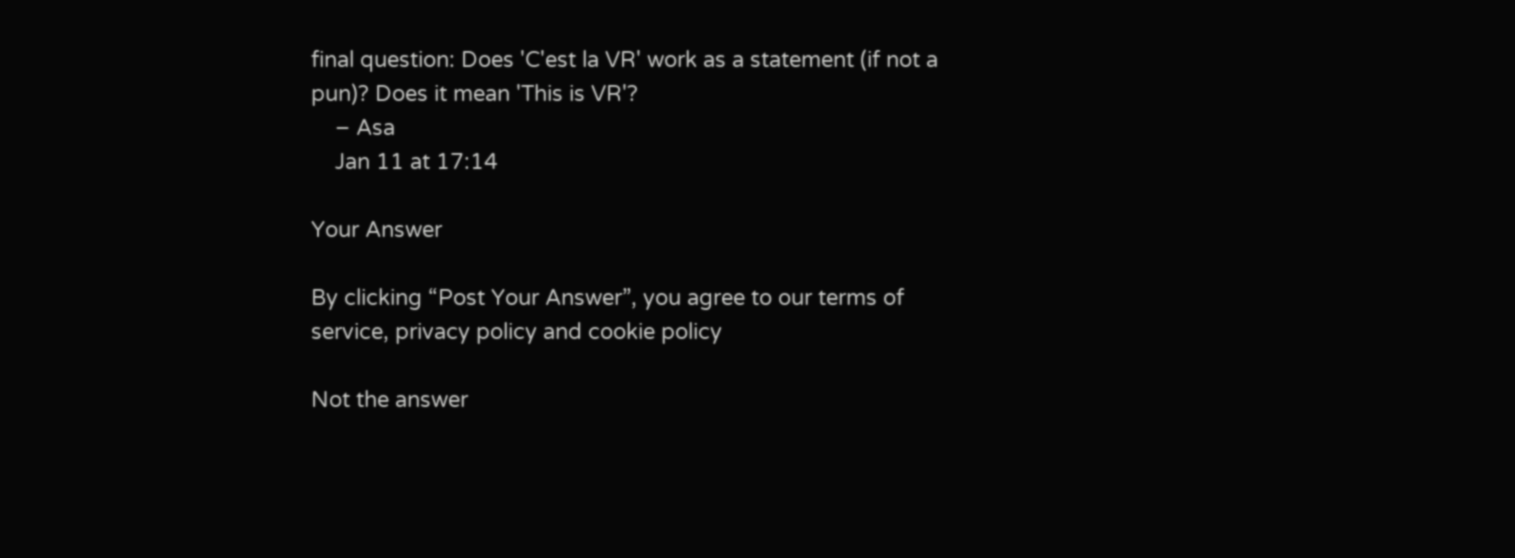final question: Does 'C'est la VR' work as a statement (if not a pun)? Does it mean 'This is VR'?
    – Asa
    Jan 11 at 17:14

Your Answer

By clicking “Post Your Answer”, you agree to our terms of service, privacy policy and cookie policy

Not the answer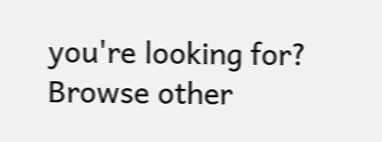you're looking for? Browse other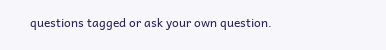questions tagged or ask your own question.